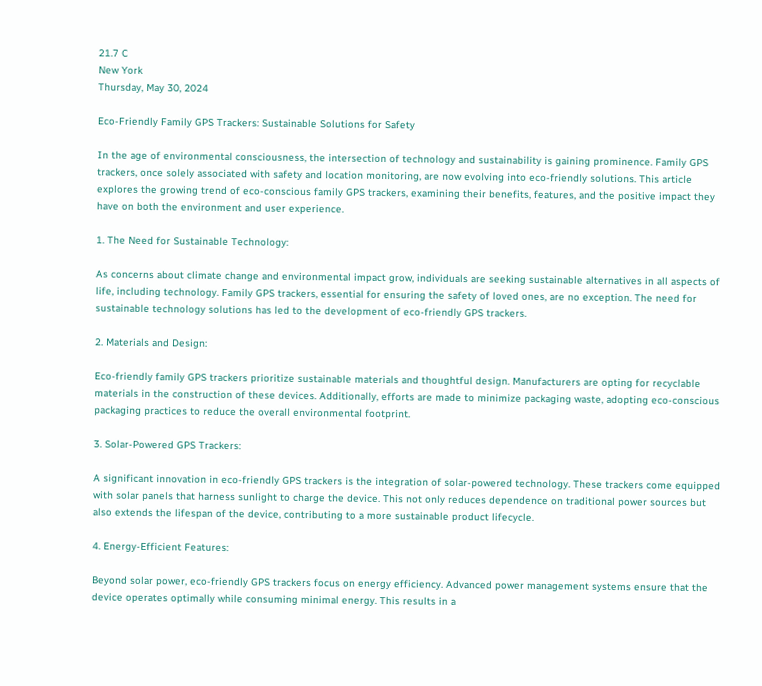21.7 C
New York
Thursday, May 30, 2024

Eco-Friendly Family GPS Trackers: Sustainable Solutions for Safety

In the age of environmental consciousness, the intersection of technology and sustainability is gaining prominence. Family GPS trackers, once solely associated with safety and location monitoring, are now evolving into eco-friendly solutions. This article explores the growing trend of eco-conscious family GPS trackers, examining their benefits, features, and the positive impact they have on both the environment and user experience.

1. The Need for Sustainable Technology:

As concerns about climate change and environmental impact grow, individuals are seeking sustainable alternatives in all aspects of life, including technology. Family GPS trackers, essential for ensuring the safety of loved ones, are no exception. The need for sustainable technology solutions has led to the development of eco-friendly GPS trackers.

2. Materials and Design:

Eco-friendly family GPS trackers prioritize sustainable materials and thoughtful design. Manufacturers are opting for recyclable materials in the construction of these devices. Additionally, efforts are made to minimize packaging waste, adopting eco-conscious packaging practices to reduce the overall environmental footprint.

3. Solar-Powered GPS Trackers:

A significant innovation in eco-friendly GPS trackers is the integration of solar-powered technology. These trackers come equipped with solar panels that harness sunlight to charge the device. This not only reduces dependence on traditional power sources but also extends the lifespan of the device, contributing to a more sustainable product lifecycle.

4. Energy-Efficient Features:

Beyond solar power, eco-friendly GPS trackers focus on energy efficiency. Advanced power management systems ensure that the device operates optimally while consuming minimal energy. This results in a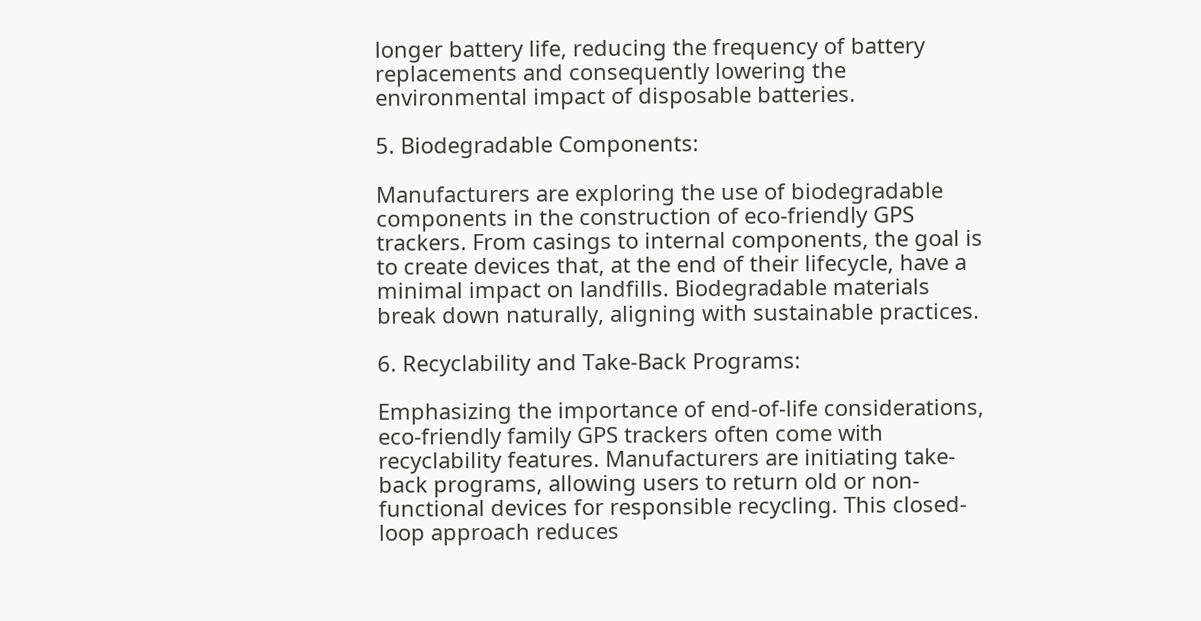longer battery life, reducing the frequency of battery replacements and consequently lowering the environmental impact of disposable batteries.

5. Biodegradable Components:

Manufacturers are exploring the use of biodegradable components in the construction of eco-friendly GPS trackers. From casings to internal components, the goal is to create devices that, at the end of their lifecycle, have a minimal impact on landfills. Biodegradable materials break down naturally, aligning with sustainable practices.

6. Recyclability and Take-Back Programs:

Emphasizing the importance of end-of-life considerations, eco-friendly family GPS trackers often come with recyclability features. Manufacturers are initiating take-back programs, allowing users to return old or non-functional devices for responsible recycling. This closed-loop approach reduces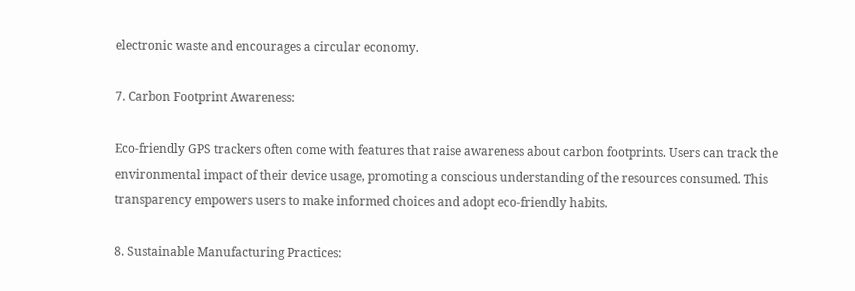electronic waste and encourages a circular economy.

7. Carbon Footprint Awareness:

Eco-friendly GPS trackers often come with features that raise awareness about carbon footprints. Users can track the environmental impact of their device usage, promoting a conscious understanding of the resources consumed. This transparency empowers users to make informed choices and adopt eco-friendly habits.

8. Sustainable Manufacturing Practices: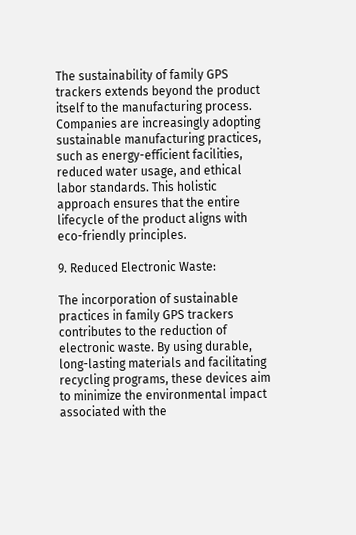The sustainability of family GPS trackers extends beyond the product itself to the manufacturing process. Companies are increasingly adopting sustainable manufacturing practices, such as energy-efficient facilities, reduced water usage, and ethical labor standards. This holistic approach ensures that the entire lifecycle of the product aligns with eco-friendly principles.

9. Reduced Electronic Waste:

The incorporation of sustainable practices in family GPS trackers contributes to the reduction of electronic waste. By using durable, long-lasting materials and facilitating recycling programs, these devices aim to minimize the environmental impact associated with the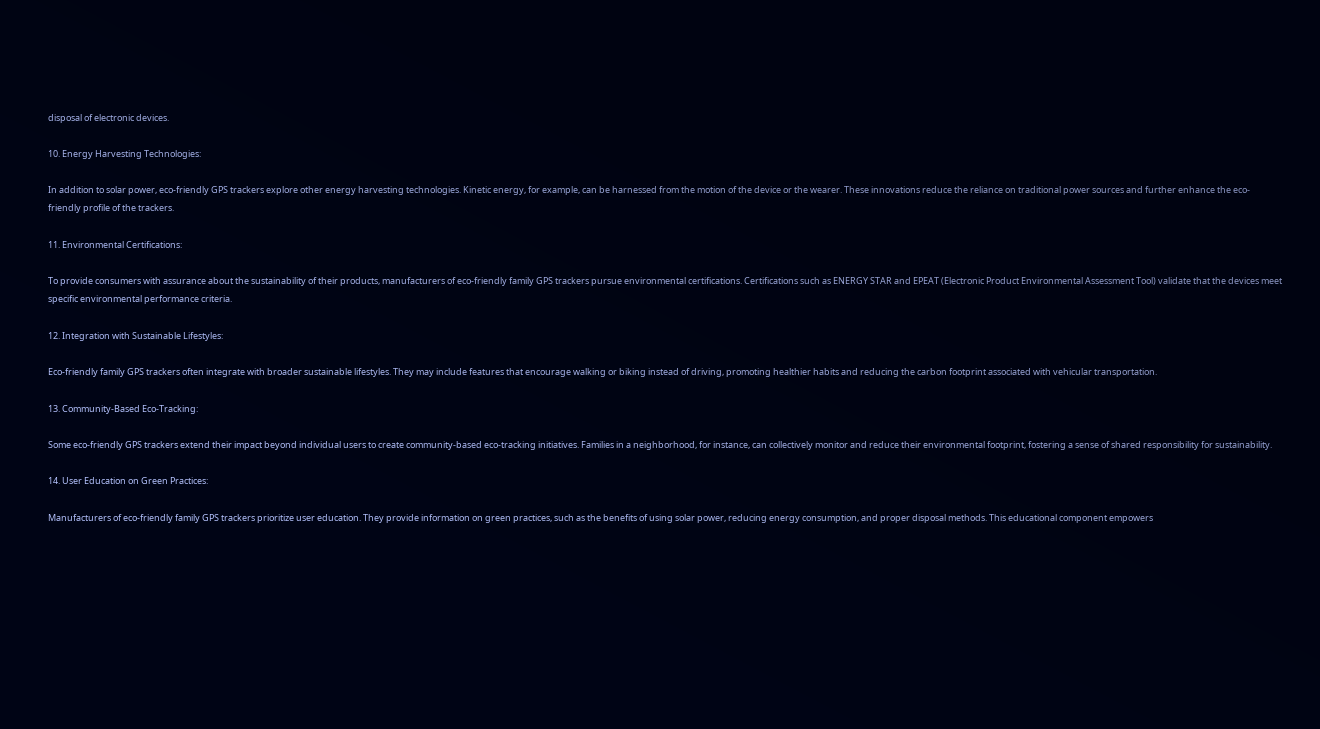disposal of electronic devices.

10. Energy Harvesting Technologies:

In addition to solar power, eco-friendly GPS trackers explore other energy harvesting technologies. Kinetic energy, for example, can be harnessed from the motion of the device or the wearer. These innovations reduce the reliance on traditional power sources and further enhance the eco-friendly profile of the trackers.

11. Environmental Certifications:

To provide consumers with assurance about the sustainability of their products, manufacturers of eco-friendly family GPS trackers pursue environmental certifications. Certifications such as ENERGY STAR and EPEAT (Electronic Product Environmental Assessment Tool) validate that the devices meet specific environmental performance criteria.

12. Integration with Sustainable Lifestyles:

Eco-friendly family GPS trackers often integrate with broader sustainable lifestyles. They may include features that encourage walking or biking instead of driving, promoting healthier habits and reducing the carbon footprint associated with vehicular transportation.

13. Community-Based Eco-Tracking:

Some eco-friendly GPS trackers extend their impact beyond individual users to create community-based eco-tracking initiatives. Families in a neighborhood, for instance, can collectively monitor and reduce their environmental footprint, fostering a sense of shared responsibility for sustainability.

14. User Education on Green Practices:

Manufacturers of eco-friendly family GPS trackers prioritize user education. They provide information on green practices, such as the benefits of using solar power, reducing energy consumption, and proper disposal methods. This educational component empowers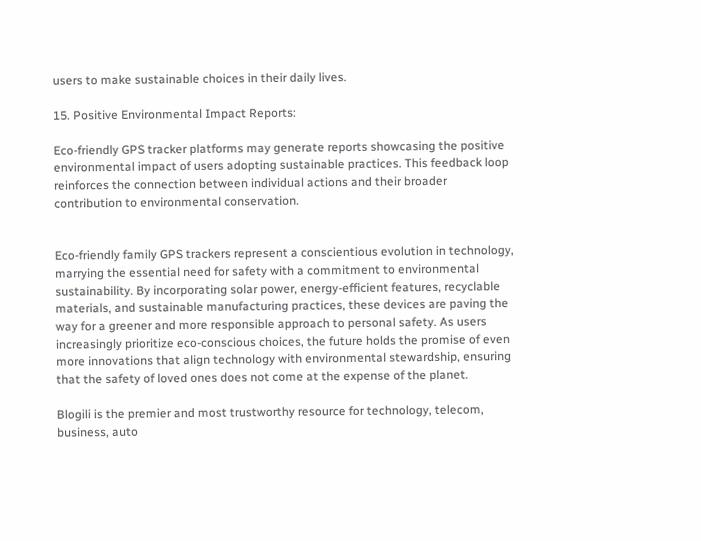users to make sustainable choices in their daily lives.

15. Positive Environmental Impact Reports:

Eco-friendly GPS tracker platforms may generate reports showcasing the positive environmental impact of users adopting sustainable practices. This feedback loop reinforces the connection between individual actions and their broader contribution to environmental conservation.


Eco-friendly family GPS trackers represent a conscientious evolution in technology, marrying the essential need for safety with a commitment to environmental sustainability. By incorporating solar power, energy-efficient features, recyclable materials, and sustainable manufacturing practices, these devices are paving the way for a greener and more responsible approach to personal safety. As users increasingly prioritize eco-conscious choices, the future holds the promise of even more innovations that align technology with environmental stewardship, ensuring that the safety of loved ones does not come at the expense of the planet.

Blogili is the premier and most trustworthy resource for technology, telecom, business, auto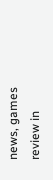news, games review in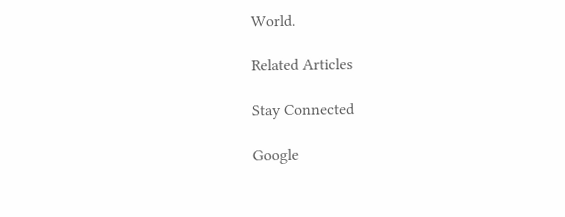World.

Related Articles

Stay Connected

Google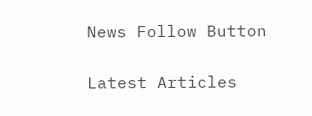News Follow Button

Latest Articles